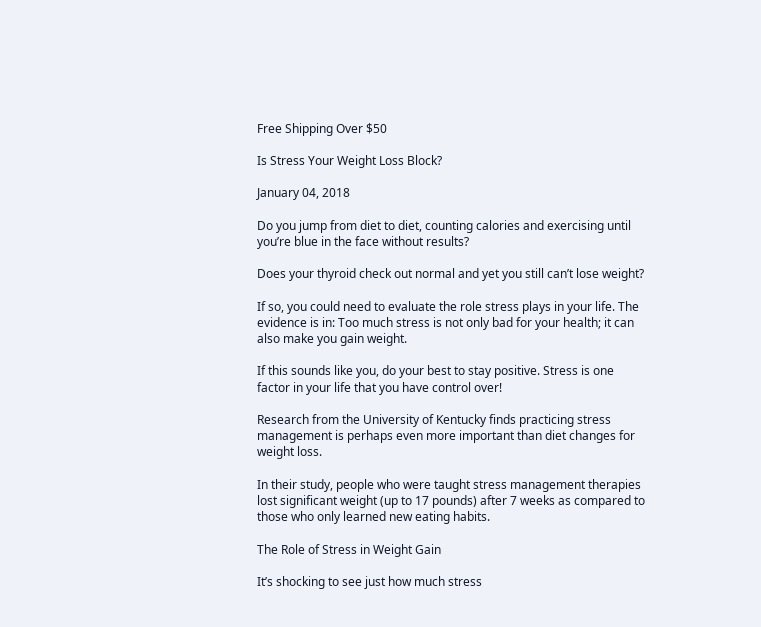Free Shipping Over $50

Is Stress Your Weight Loss Block?

January 04, 2018

Do you jump from diet to diet, counting calories and exercising until you’re blue in the face without results?

Does your thyroid check out normal and yet you still can’t lose weight?

If so, you could need to evaluate the role stress plays in your life. The evidence is in: Too much stress is not only bad for your health; it can also make you gain weight.

If this sounds like you, do your best to stay positive. Stress is one factor in your life that you have control over!

Research from the University of Kentucky finds practicing stress management is perhaps even more important than diet changes for weight loss.

In their study, people who were taught stress management therapies lost significant weight (up to 17 pounds) after 7 weeks as compared to those who only learned new eating habits.

The Role of Stress in Weight Gain

It’s shocking to see just how much stress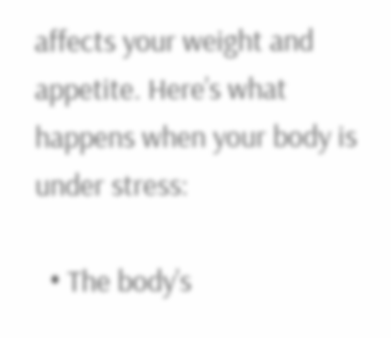affects your weight and appetite. Here’s what happens when your body is under stress:

  • The body’s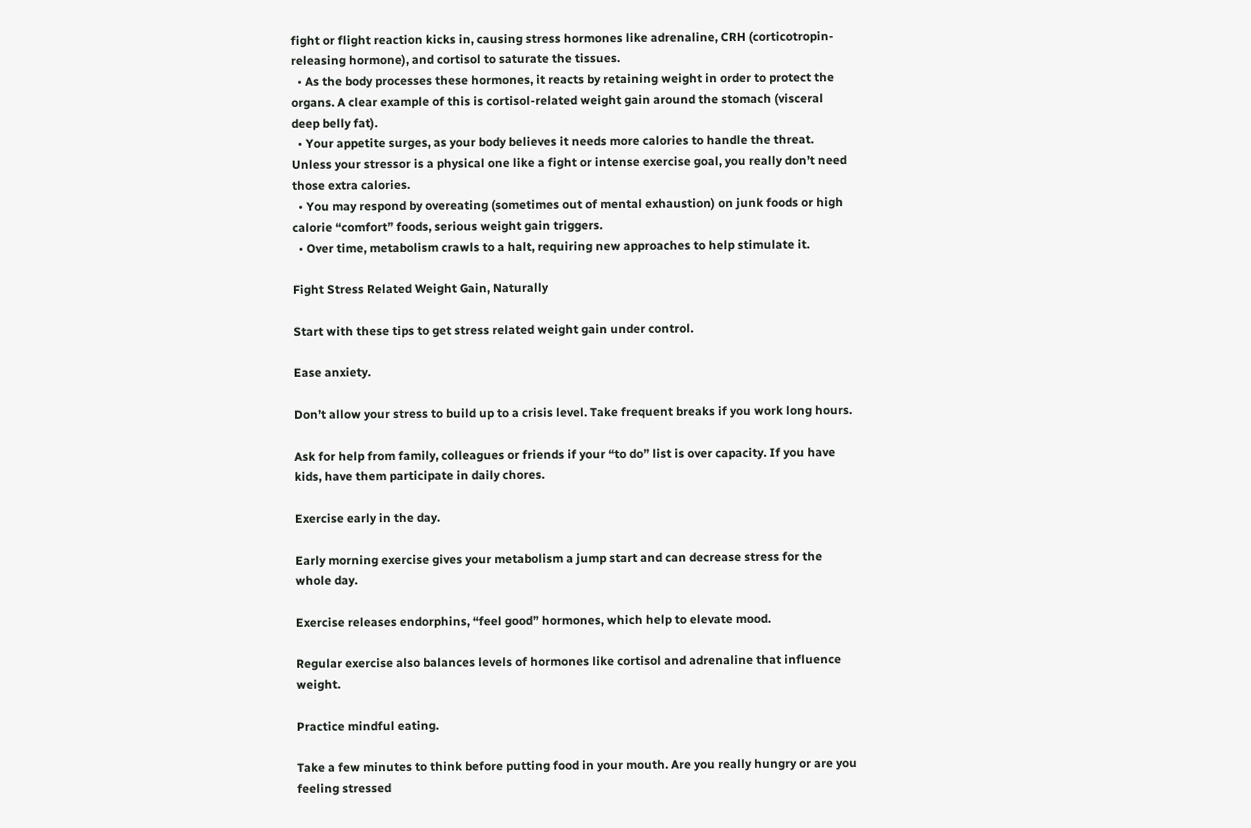fight or flight reaction kicks in, causing stress hormones like adrenaline, CRH (corticotropin-releasing hormone), and cortisol to saturate the tissues.
  • As the body processes these hormones, it reacts by retaining weight in order to protect the organs. A clear example of this is cortisol-related weight gain around the stomach (visceral deep belly fat).
  • Your appetite surges, as your body believes it needs more calories to handle the threat. Unless your stressor is a physical one like a fight or intense exercise goal, you really don’t need those extra calories.
  • You may respond by overeating (sometimes out of mental exhaustion) on junk foods or high calorie “comfort” foods, serious weight gain triggers.
  • Over time, metabolism crawls to a halt, requiring new approaches to help stimulate it.

Fight Stress Related Weight Gain, Naturally

Start with these tips to get stress related weight gain under control.

Ease anxiety.

Don’t allow your stress to build up to a crisis level. Take frequent breaks if you work long hours.

Ask for help from family, colleagues or friends if your “to do” list is over capacity. If you have kids, have them participate in daily chores.

Exercise early in the day.

Early morning exercise gives your metabolism a jump start and can decrease stress for the whole day.

Exercise releases endorphins, “feel good” hormones, which help to elevate mood.

Regular exercise also balances levels of hormones like cortisol and adrenaline that influence weight.

Practice mindful eating.

Take a few minutes to think before putting food in your mouth. Are you really hungry or are you feeling stressed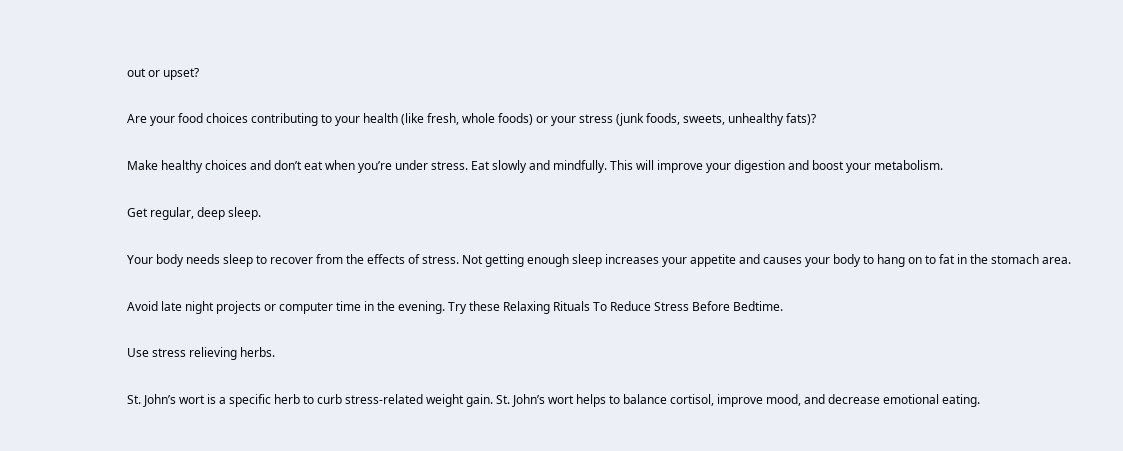out or upset?

Are your food choices contributing to your health (like fresh, whole foods) or your stress (junk foods, sweets, unhealthy fats)?

Make healthy choices and don’t eat when you’re under stress. Eat slowly and mindfully. This will improve your digestion and boost your metabolism.

Get regular, deep sleep.

Your body needs sleep to recover from the effects of stress. Not getting enough sleep increases your appetite and causes your body to hang on to fat in the stomach area.

Avoid late night projects or computer time in the evening. Try these Relaxing Rituals To Reduce Stress Before Bedtime.

Use stress relieving herbs.

St. John’s wort is a specific herb to curb stress-related weight gain. St. John’s wort helps to balance cortisol, improve mood, and decrease emotional eating.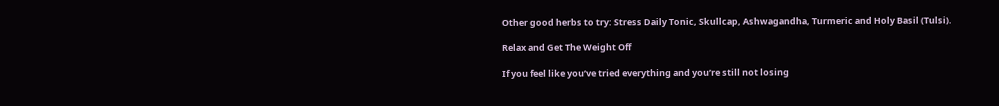Other good herbs to try: Stress Daily Tonic, Skullcap, Ashwagandha, Turmeric and Holy Basil (Tulsi).

Relax and Get The Weight Off

If you feel like you’ve tried everything and you’re still not losing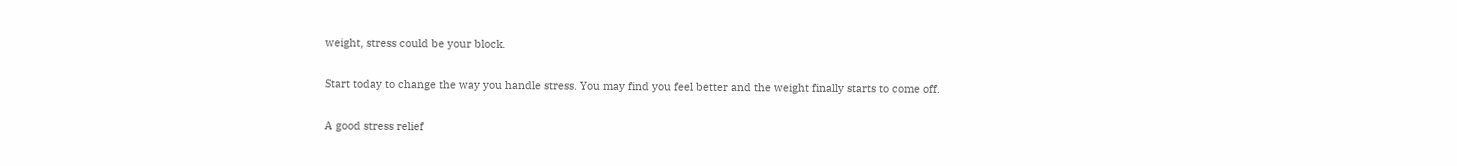weight, stress could be your block.

Start today to change the way you handle stress. You may find you feel better and the weight finally starts to come off.

A good stress relief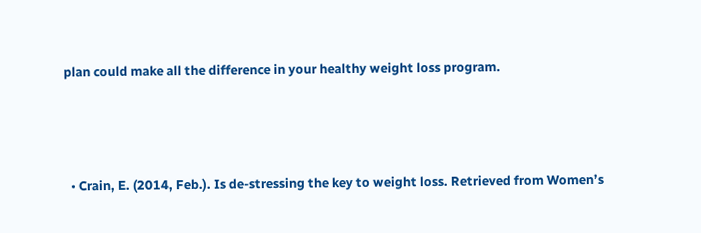plan could make all the difference in your healthy weight loss program.



  • Crain, E. (2014, Feb.). Is de-stressing the key to weight loss. Retrieved from Women’s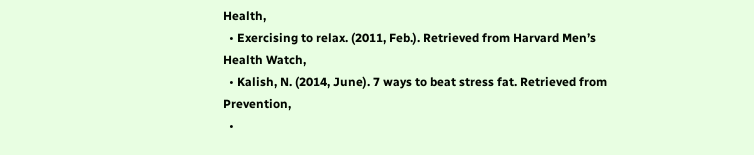Health,
  • Exercising to relax. (2011, Feb.). Retrieved from Harvard Men’s Health Watch,
  • Kalish, N. (2014, June). 7 ways to beat stress fat. Retrieved from Prevention,
  •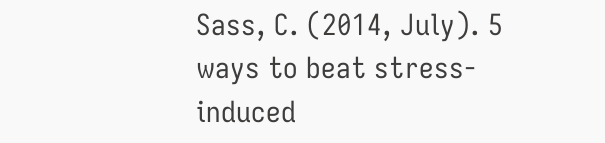Sass, C. (2014, July). 5 ways to beat stress-induced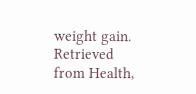weight gain. Retrieved from Health,